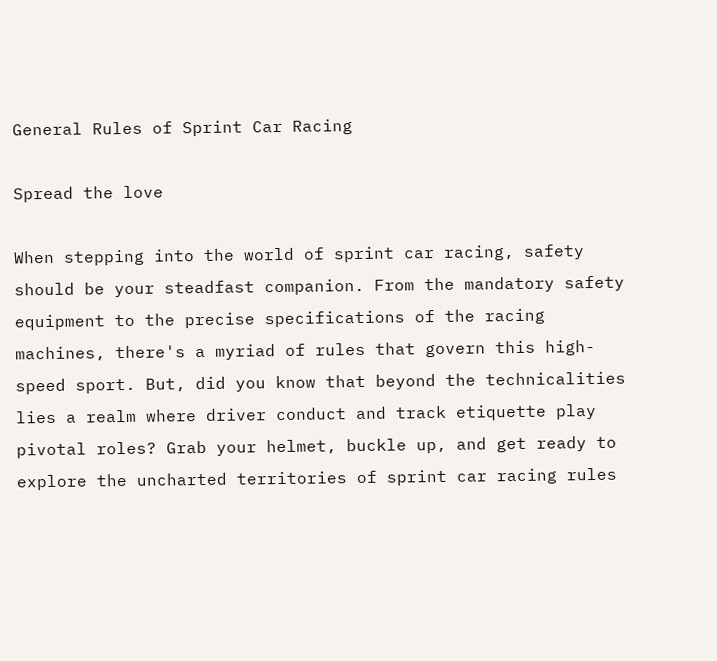General Rules of Sprint Car Racing

Spread the love

When stepping into the world of sprint car racing, safety should be your steadfast companion. From the mandatory safety equipment to the precise specifications of the racing machines, there's a myriad of rules that govern this high-speed sport. But, did you know that beyond the technicalities lies a realm where driver conduct and track etiquette play pivotal roles? Grab your helmet, buckle up, and get ready to explore the uncharted territories of sprint car racing rules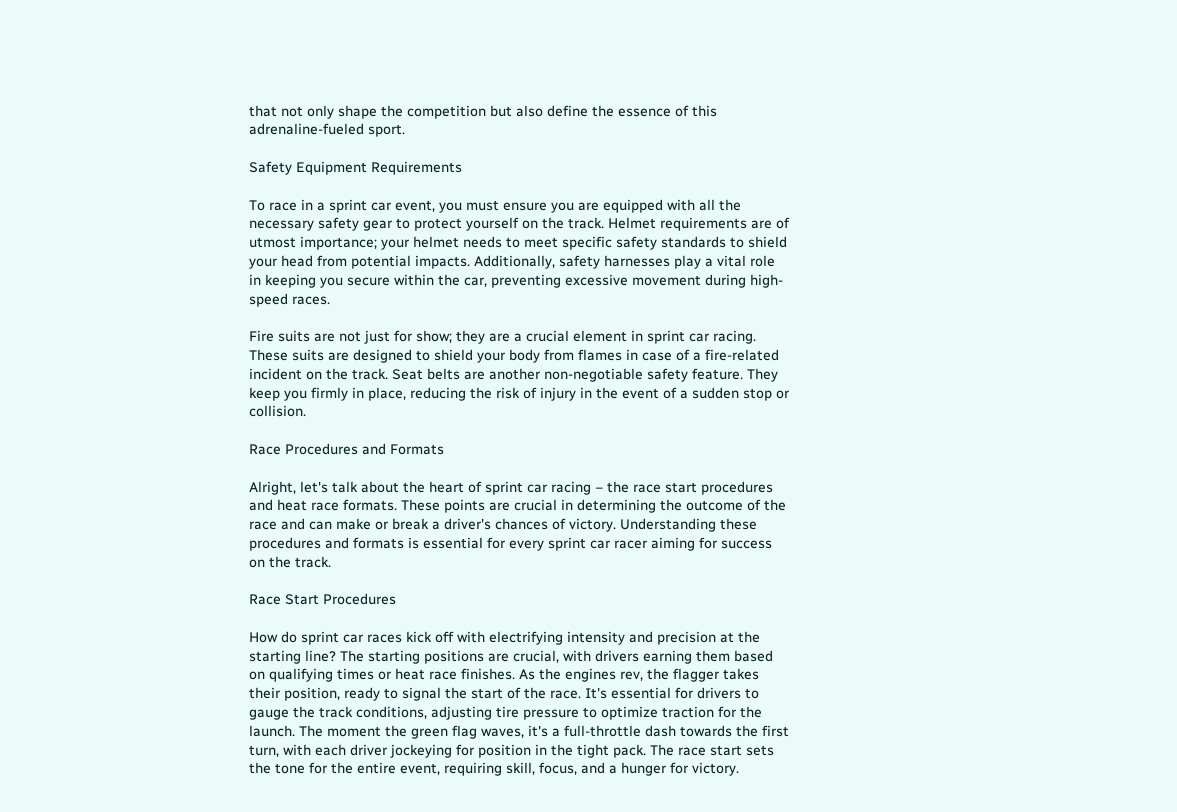that not only shape the competition but also define the essence of this adrenaline-fueled sport.

Safety Equipment Requirements

To race in a sprint car event, you must ensure you are equipped with all the necessary safety gear to protect yourself on the track. Helmet requirements are of utmost importance; your helmet needs to meet specific safety standards to shield your head from potential impacts. Additionally, safety harnesses play a vital role in keeping you secure within the car, preventing excessive movement during high-speed races.

Fire suits are not just for show; they are a crucial element in sprint car racing. These suits are designed to shield your body from flames in case of a fire-related incident on the track. Seat belts are another non-negotiable safety feature. They keep you firmly in place, reducing the risk of injury in the event of a sudden stop or collision.

Race Procedures and Formats

Alright, let's talk about the heart of sprint car racing – the race start procedures and heat race formats. These points are crucial in determining the outcome of the race and can make or break a driver's chances of victory. Understanding these procedures and formats is essential for every sprint car racer aiming for success on the track.

Race Start Procedures

How do sprint car races kick off with electrifying intensity and precision at the starting line? The starting positions are crucial, with drivers earning them based on qualifying times or heat race finishes. As the engines rev, the flagger takes their position, ready to signal the start of the race. It's essential for drivers to gauge the track conditions, adjusting tire pressure to optimize traction for the launch. The moment the green flag waves, it's a full-throttle dash towards the first turn, with each driver jockeying for position in the tight pack. The race start sets the tone for the entire event, requiring skill, focus, and a hunger for victory.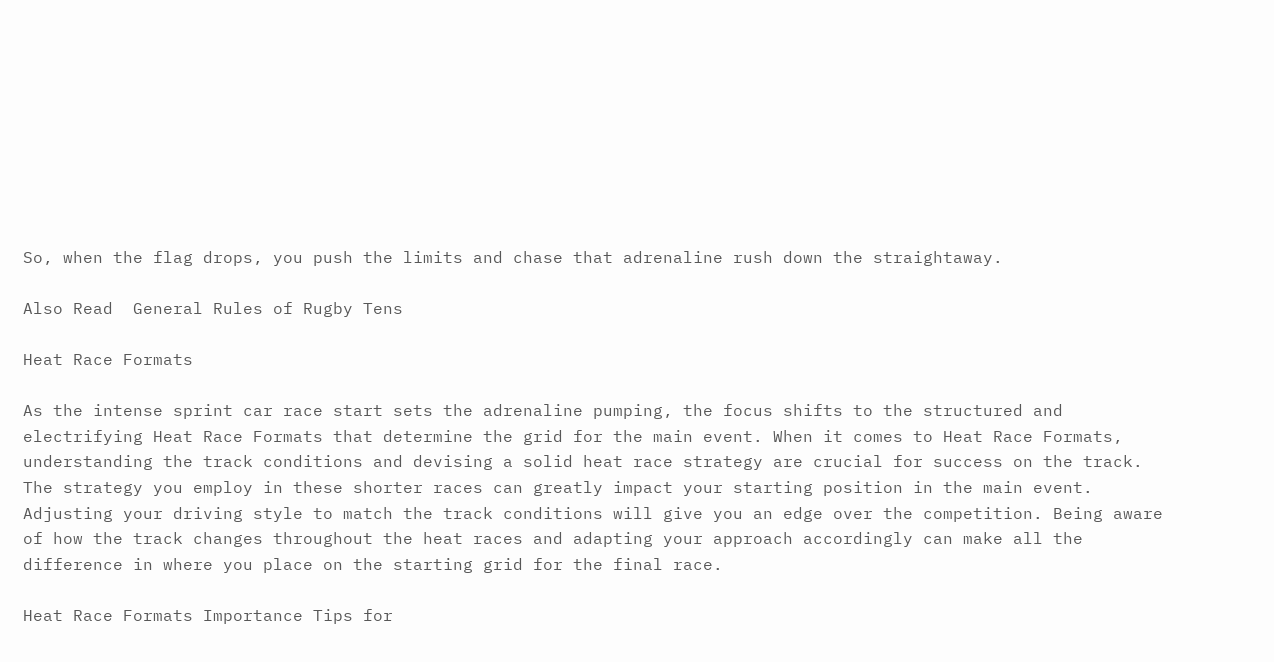So, when the flag drops, you push the limits and chase that adrenaline rush down the straightaway.

Also Read  General Rules of Rugby Tens

Heat Race Formats

As the intense sprint car race start sets the adrenaline pumping, the focus shifts to the structured and electrifying Heat Race Formats that determine the grid for the main event. When it comes to Heat Race Formats, understanding the track conditions and devising a solid heat race strategy are crucial for success on the track. The strategy you employ in these shorter races can greatly impact your starting position in the main event. Adjusting your driving style to match the track conditions will give you an edge over the competition. Being aware of how the track changes throughout the heat races and adapting your approach accordingly can make all the difference in where you place on the starting grid for the final race.

Heat Race Formats Importance Tips for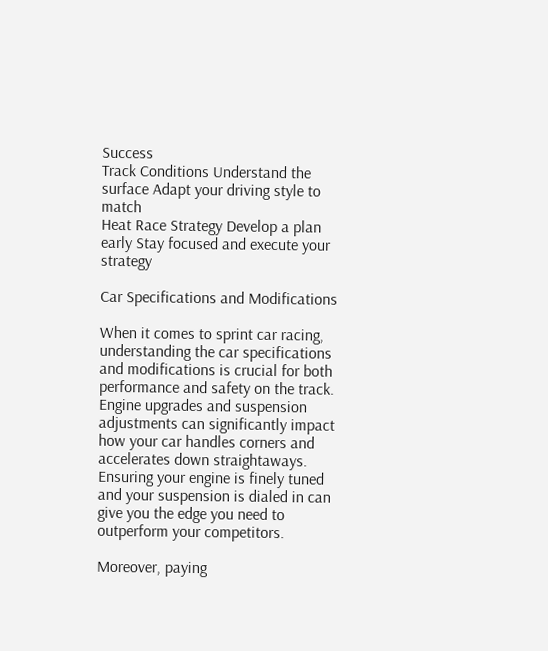Success
Track Conditions Understand the surface Adapt your driving style to match
Heat Race Strategy Develop a plan early Stay focused and execute your strategy

Car Specifications and Modifications

When it comes to sprint car racing, understanding the car specifications and modifications is crucial for both performance and safety on the track. Engine upgrades and suspension adjustments can significantly impact how your car handles corners and accelerates down straightaways. Ensuring your engine is finely tuned and your suspension is dialed in can give you the edge you need to outperform your competitors.

Moreover, paying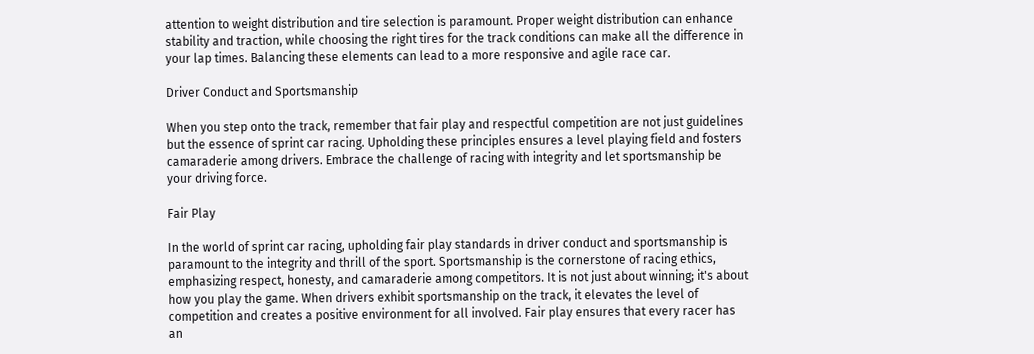attention to weight distribution and tire selection is paramount. Proper weight distribution can enhance stability and traction, while choosing the right tires for the track conditions can make all the difference in your lap times. Balancing these elements can lead to a more responsive and agile race car.

Driver Conduct and Sportsmanship

When you step onto the track, remember that fair play and respectful competition are not just guidelines but the essence of sprint car racing. Upholding these principles ensures a level playing field and fosters camaraderie among drivers. Embrace the challenge of racing with integrity and let sportsmanship be your driving force.

Fair Play

In the world of sprint car racing, upholding fair play standards in driver conduct and sportsmanship is paramount to the integrity and thrill of the sport. Sportsmanship is the cornerstone of racing ethics, emphasizing respect, honesty, and camaraderie among competitors. It is not just about winning; it's about how you play the game. When drivers exhibit sportsmanship on the track, it elevates the level of competition and creates a positive environment for all involved. Fair play ensures that every racer has an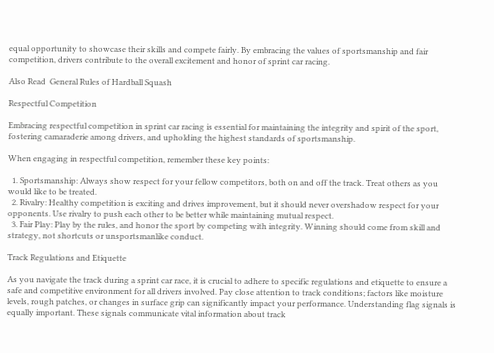equal opportunity to showcase their skills and compete fairly. By embracing the values of sportsmanship and fair competition, drivers contribute to the overall excitement and honor of sprint car racing.

Also Read  General Rules of Hardball Squash

Respectful Competition

Embracing respectful competition in sprint car racing is essential for maintaining the integrity and spirit of the sport, fostering camaraderie among drivers, and upholding the highest standards of sportsmanship.

When engaging in respectful competition, remember these key points:

  1. Sportsmanship: Always show respect for your fellow competitors, both on and off the track. Treat others as you would like to be treated.
  2. Rivalry: Healthy competition is exciting and drives improvement, but it should never overshadow respect for your opponents. Use rivalry to push each other to be better while maintaining mutual respect.
  3. Fair Play: Play by the rules, and honor the sport by competing with integrity. Winning should come from skill and strategy, not shortcuts or unsportsmanlike conduct.

Track Regulations and Etiquette

As you navigate the track during a sprint car race, it is crucial to adhere to specific regulations and etiquette to ensure a safe and competitive environment for all drivers involved. Pay close attention to track conditions; factors like moisture levels, rough patches, or changes in surface grip can significantly impact your performance. Understanding flag signals is equally important. These signals communicate vital information about track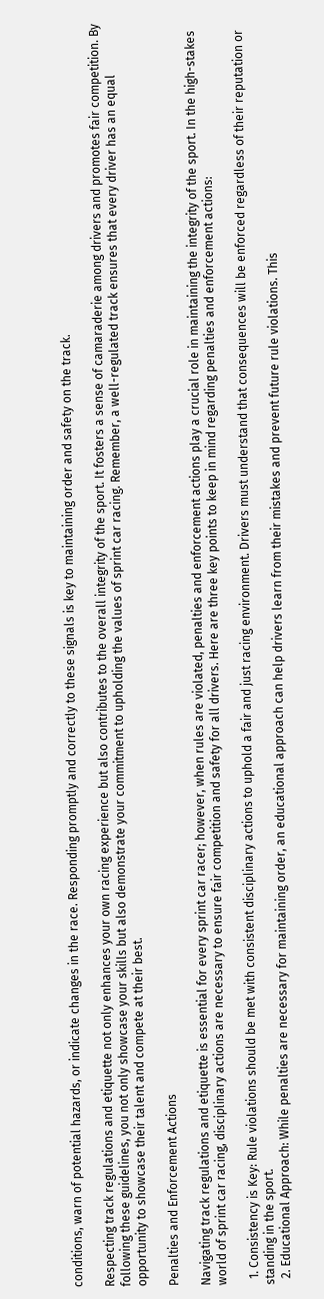conditions, warn of potential hazards, or indicate changes in the race. Responding promptly and correctly to these signals is key to maintaining order and safety on the track.

Respecting track regulations and etiquette not only enhances your own racing experience but also contributes to the overall integrity of the sport. It fosters a sense of camaraderie among drivers and promotes fair competition. By following these guidelines, you not only showcase your skills but also demonstrate your commitment to upholding the values of sprint car racing. Remember, a well-regulated track ensures that every driver has an equal opportunity to showcase their talent and compete at their best.

Penalties and Enforcement Actions

Navigating track regulations and etiquette is essential for every sprint car racer; however, when rules are violated, penalties and enforcement actions play a crucial role in maintaining the integrity of the sport. In the high-stakes world of sprint car racing, disciplinary actions are necessary to ensure fair competition and safety for all drivers. Here are three key points to keep in mind regarding penalties and enforcement actions:

  1. Consistency is Key: Rule violations should be met with consistent disciplinary actions to uphold a fair and just racing environment. Drivers must understand that consequences will be enforced regardless of their reputation or standing in the sport.
  2. Educational Approach: While penalties are necessary for maintaining order, an educational approach can help drivers learn from their mistakes and prevent future rule violations. This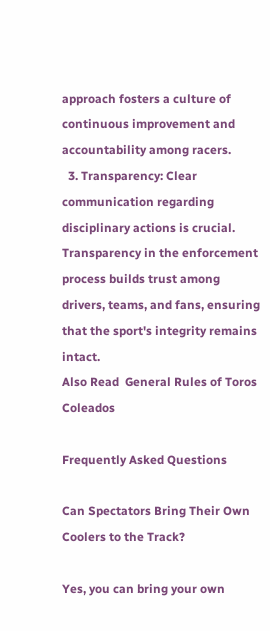approach fosters a culture of continuous improvement and accountability among racers.
  3. Transparency: Clear communication regarding disciplinary actions is crucial. Transparency in the enforcement process builds trust among drivers, teams, and fans, ensuring that the sport's integrity remains intact.
Also Read  General Rules of Toros Coleados

Frequently Asked Questions

Can Spectators Bring Their Own Coolers to the Track?

Yes, you can bring your own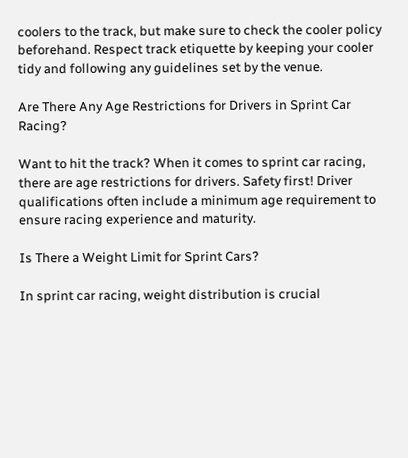coolers to the track, but make sure to check the cooler policy beforehand. Respect track etiquette by keeping your cooler tidy and following any guidelines set by the venue.

Are There Any Age Restrictions for Drivers in Sprint Car Racing?

Want to hit the track? When it comes to sprint car racing, there are age restrictions for drivers. Safety first! Driver qualifications often include a minimum age requirement to ensure racing experience and maturity.

Is There a Weight Limit for Sprint Cars?

In sprint car racing, weight distribution is crucial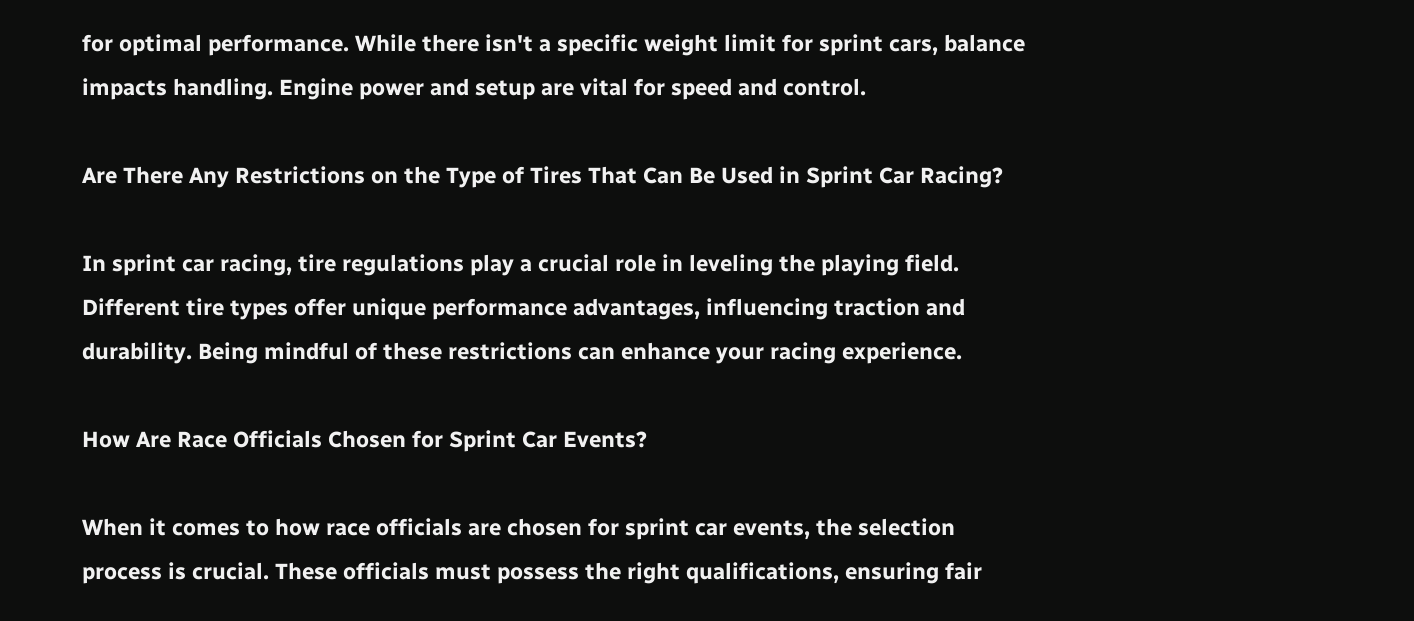for optimal performance. While there isn't a specific weight limit for sprint cars, balance impacts handling. Engine power and setup are vital for speed and control.

Are There Any Restrictions on the Type of Tires That Can Be Used in Sprint Car Racing?

In sprint car racing, tire regulations play a crucial role in leveling the playing field. Different tire types offer unique performance advantages, influencing traction and durability. Being mindful of these restrictions can enhance your racing experience.

How Are Race Officials Chosen for Sprint Car Events?

When it comes to how race officials are chosen for sprint car events, the selection process is crucial. These officials must possess the right qualifications, ensuring fair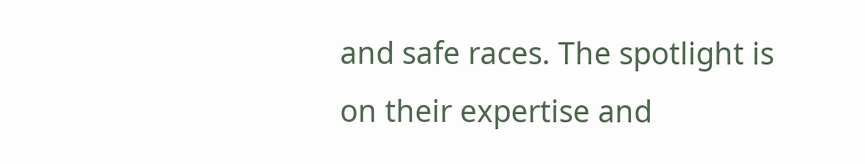and safe races. The spotlight is on their expertise and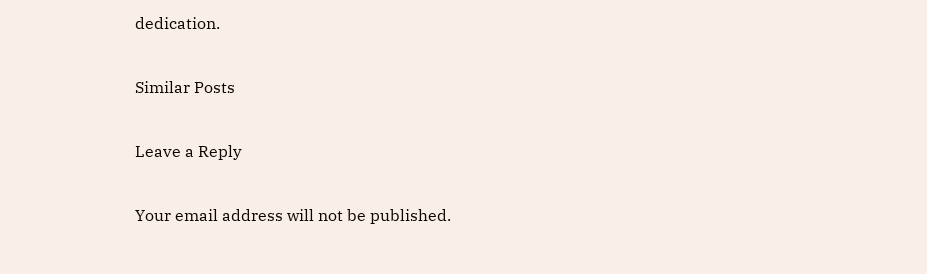dedication.

Similar Posts

Leave a Reply

Your email address will not be published.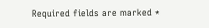Required fields are marked *